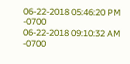06-22-2018 05:46:20 PM -0700
06-22-2018 09:10:32 AM -0700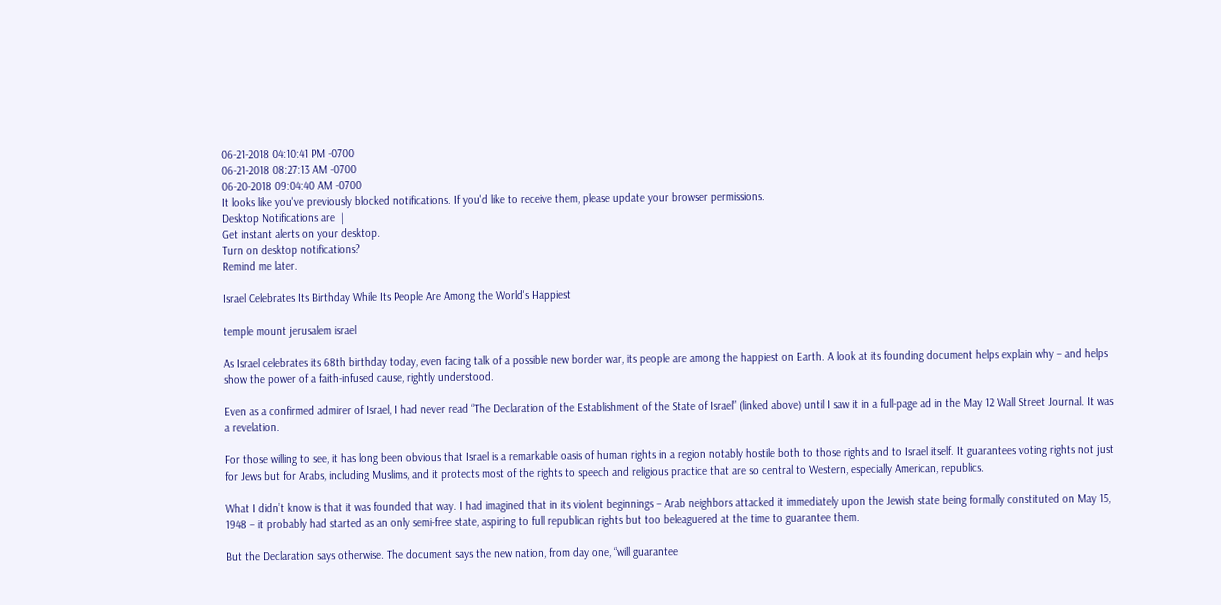06-21-2018 04:10:41 PM -0700
06-21-2018 08:27:13 AM -0700
06-20-2018 09:04:40 AM -0700
It looks like you've previously blocked notifications. If you'd like to receive them, please update your browser permissions.
Desktop Notifications are  |
Get instant alerts on your desktop.
Turn on desktop notifications?
Remind me later.

Israel Celebrates Its Birthday While Its People Are Among the World's Happiest

temple mount jerusalem israel

As Israel celebrates its 68th birthday today, even facing talk of a possible new border war, its people are among the happiest on Earth. A look at its founding document helps explain why – and helps show the power of a faith-infused cause, rightly understood.

Even as a confirmed admirer of Israel, I had never read “The Declaration of the Establishment of the State of Israel” (linked above) until I saw it in a full-page ad in the May 12 Wall Street Journal. It was a revelation.

For those willing to see, it has long been obvious that Israel is a remarkable oasis of human rights in a region notably hostile both to those rights and to Israel itself. It guarantees voting rights not just for Jews but for Arabs, including Muslims, and it protects most of the rights to speech and religious practice that are so central to Western, especially American, republics.

What I didn’t know is that it was founded that way. I had imagined that in its violent beginnings – Arab neighbors attacked it immediately upon the Jewish state being formally constituted on May 15, 1948 – it probably had started as an only semi-free state, aspiring to full republican rights but too beleaguered at the time to guarantee them.

But the Declaration says otherwise. The document says the new nation, from day one, “will guarantee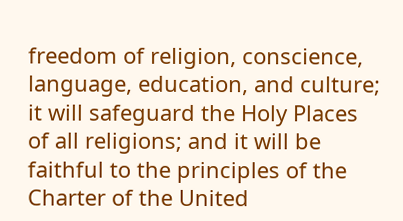freedom of religion, conscience, language, education, and culture; it will safeguard the Holy Places of all religions; and it will be faithful to the principles of the Charter of the United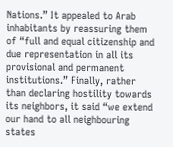Nations.” It appealed to Arab inhabitants by reassuring them of “full and equal citizenship and due representation in all its provisional and permanent institutions.” Finally, rather than declaring hostility towards its neighbors, it said “we extend our hand to all neighbouring states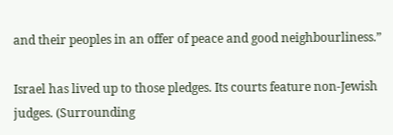and their peoples in an offer of peace and good neighbourliness.”

Israel has lived up to those pledges. Its courts feature non-Jewish judges. (Surrounding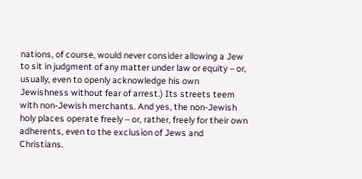nations, of course, would never consider allowing a Jew to sit in judgment of any matter under law or equity – or, usually, even to openly acknowledge his own Jewishness without fear of arrest.) Its streets teem with non-Jewish merchants. And yes, the non-Jewish holy places operate freely – or, rather, freely for their own adherents, even to the exclusion of Jews and Christians.